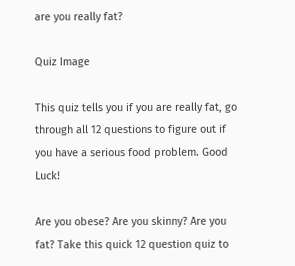are you really fat?

Quiz Image

This quiz tells you if you are really fat, go through all 12 questions to figure out if you have a serious food problem. Good Luck!

Are you obese? Are you skinny? Are you fat? Take this quick 12 question quiz to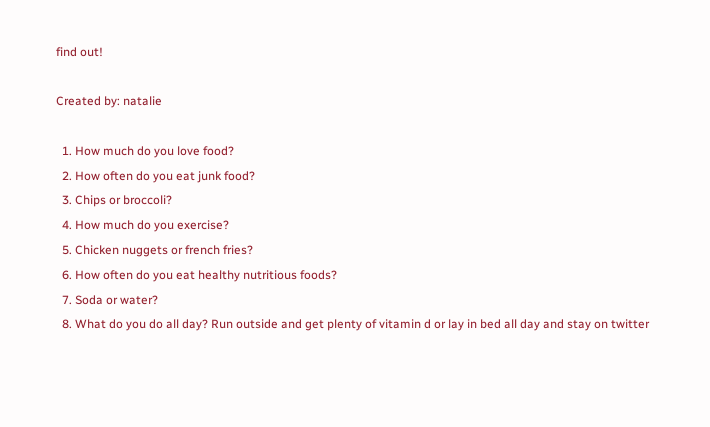find out!

Created by: natalie

  1. How much do you love food?
  2. How often do you eat junk food?
  3. Chips or broccoli?
  4. How much do you exercise?
  5. Chicken nuggets or french fries?
  6. How often do you eat healthy nutritious foods?
  7. Soda or water?
  8. What do you do all day? Run outside and get plenty of vitamin d or lay in bed all day and stay on twitter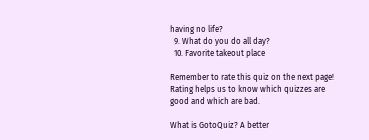having no life?
  9. What do you do all day?
  10. Favorite takeout place

Remember to rate this quiz on the next page!
Rating helps us to know which quizzes are good and which are bad.

What is GotoQuiz? A better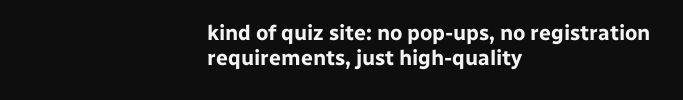kind of quiz site: no pop-ups, no registration requirements, just high-quality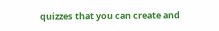quizzes that you can create and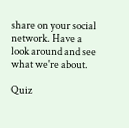share on your social network. Have a look around and see what we're about.

Quiz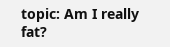topic: Am I really fat?